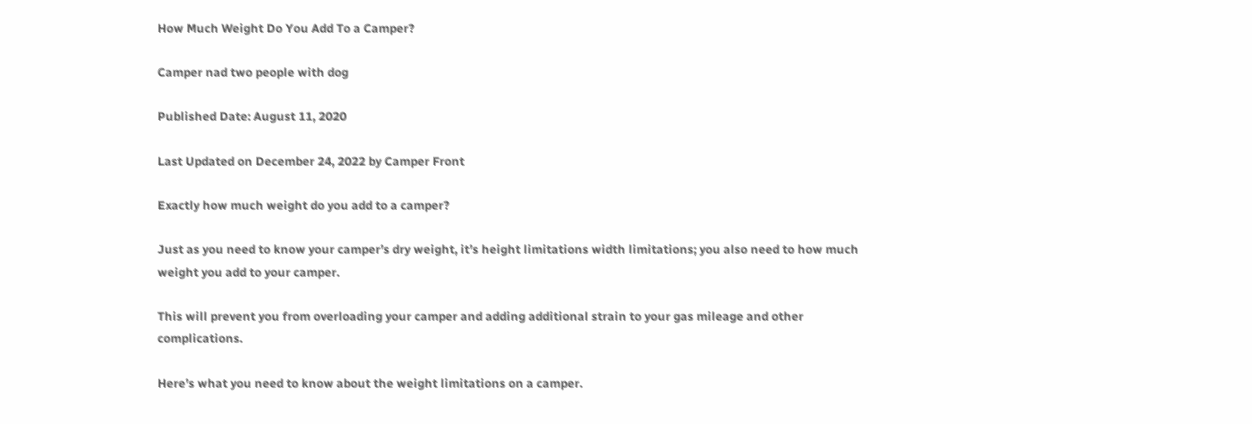How Much Weight Do You Add To a Camper?

Camper nad two people with dog

Published Date: August 11, 2020

Last Updated on December 24, 2022 by Camper Front

Exactly how much weight do you add to a camper?

Just as you need to know your camper’s dry weight, it’s height limitations width limitations; you also need to how much weight you add to your camper.

This will prevent you from overloading your camper and adding additional strain to your gas mileage and other complications.

Here’s what you need to know about the weight limitations on a camper.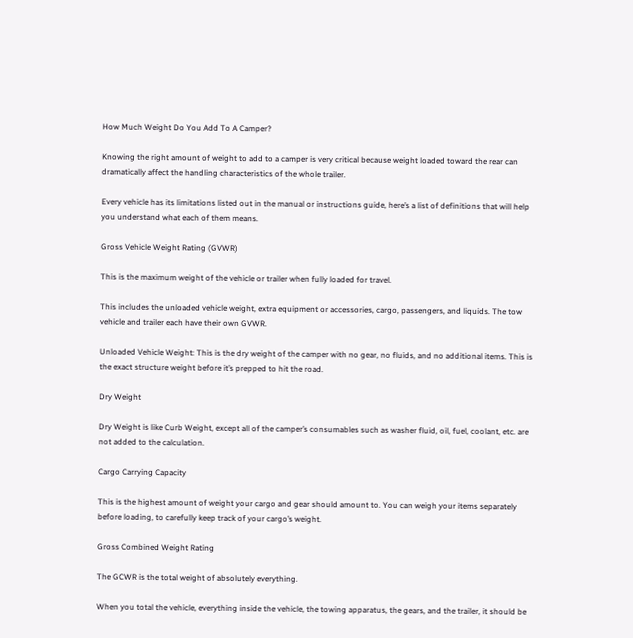How Much Weight Do You Add To A Camper?

Knowing the right amount of weight to add to a camper is very critical because weight loaded toward the rear can dramatically affect the handling characteristics of the whole trailer.

Every vehicle has its limitations listed out in the manual or instructions guide, here’s a list of definitions that will help you understand what each of them means.

Gross Vehicle Weight Rating (GVWR)

This is the maximum weight of the vehicle or trailer when fully loaded for travel.

This includes the unloaded vehicle weight, extra equipment or accessories, cargo, passengers, and liquids. The tow vehicle and trailer each have their own GVWR.

Unloaded Vehicle Weight: This is the dry weight of the camper with no gear, no fluids, and no additional items. This is the exact structure weight before it’s prepped to hit the road.

Dry Weight

Dry Weight is like Curb Weight, except all of the camper’s consumables such as washer fluid, oil, fuel, coolant, etc. are not added to the calculation.

Cargo Carrying Capacity

This is the highest amount of weight your cargo and gear should amount to. You can weigh your items separately before loading, to carefully keep track of your cargo’s weight.

Gross Combined Weight Rating

The GCWR is the total weight of absolutely everything.

When you total the vehicle, everything inside the vehicle, the towing apparatus, the gears, and the trailer, it should be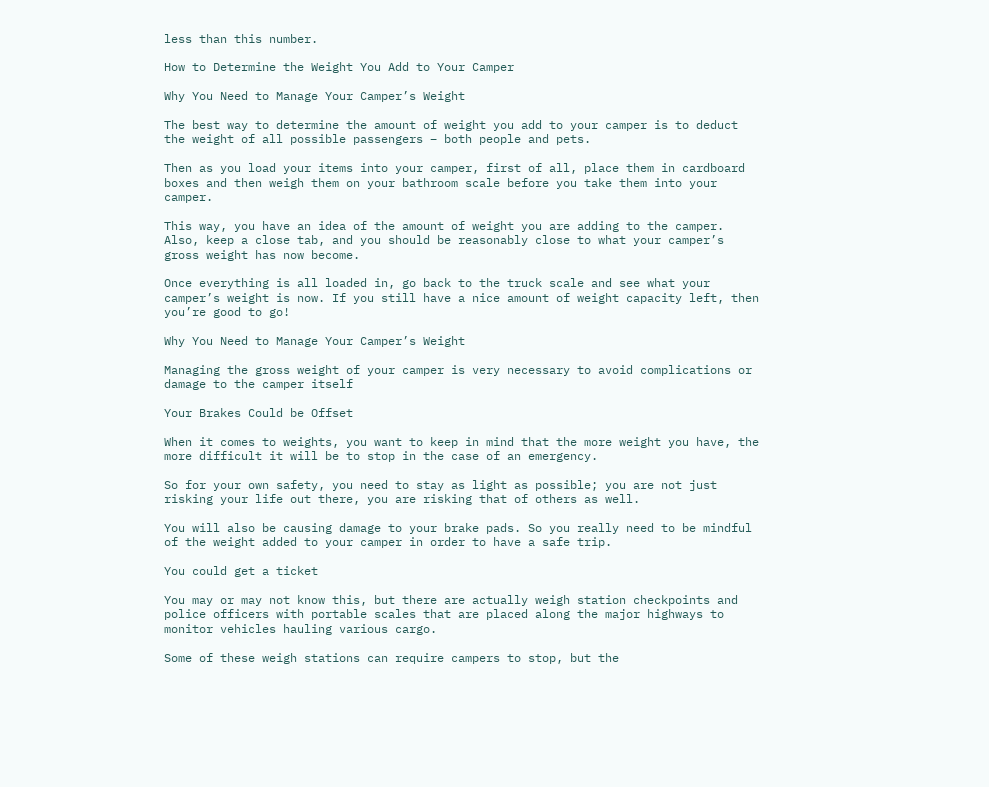less than this number.

How to Determine the Weight You Add to Your Camper

Why You Need to Manage Your Camper’s Weight

The best way to determine the amount of weight you add to your camper is to deduct the weight of all possible passengers – both people and pets.

Then as you load your items into your camper, first of all, place them in cardboard boxes and then weigh them on your bathroom scale before you take them into your camper.

This way, you have an idea of the amount of weight you are adding to the camper. Also, keep a close tab, and you should be reasonably close to what your camper’s gross weight has now become.

Once everything is all loaded in, go back to the truck scale and see what your camper’s weight is now. If you still have a nice amount of weight capacity left, then you’re good to go!

Why You Need to Manage Your Camper’s Weight

Managing the gross weight of your camper is very necessary to avoid complications or damage to the camper itself

Your Brakes Could be Offset

When it comes to weights, you want to keep in mind that the more weight you have, the more difficult it will be to stop in the case of an emergency.

So for your own safety, you need to stay as light as possible; you are not just risking your life out there, you are risking that of others as well.

You will also be causing damage to your brake pads. So you really need to be mindful of the weight added to your camper in order to have a safe trip.

You could get a ticket

You may or may not know this, but there are actually weigh station checkpoints and police officers with portable scales that are placed along the major highways to monitor vehicles hauling various cargo.

Some of these weigh stations can require campers to stop, but the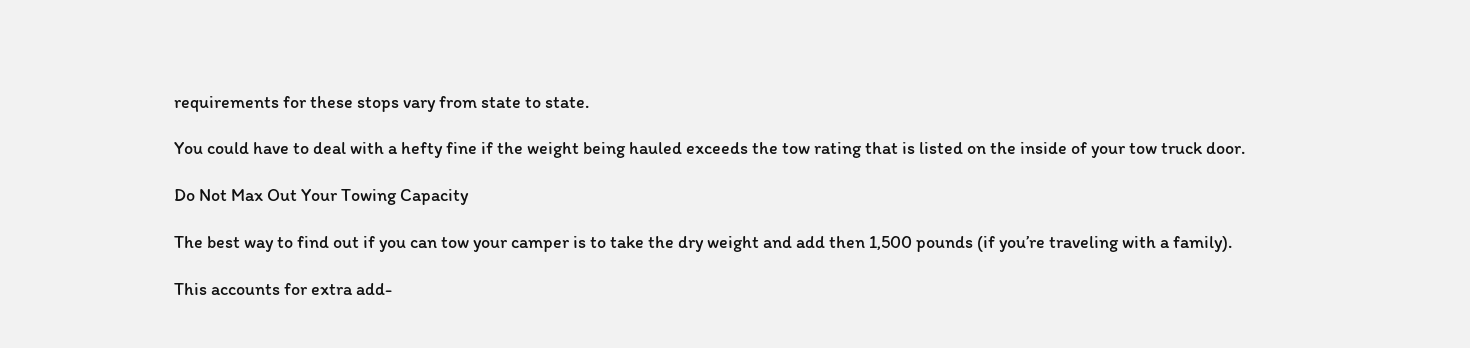requirements for these stops vary from state to state.

You could have to deal with a hefty fine if the weight being hauled exceeds the tow rating that is listed on the inside of your tow truck door.

Do Not Max Out Your Towing Capacity

The best way to find out if you can tow your camper is to take the dry weight and add then 1,500 pounds (if you’re traveling with a family).

This accounts for extra add-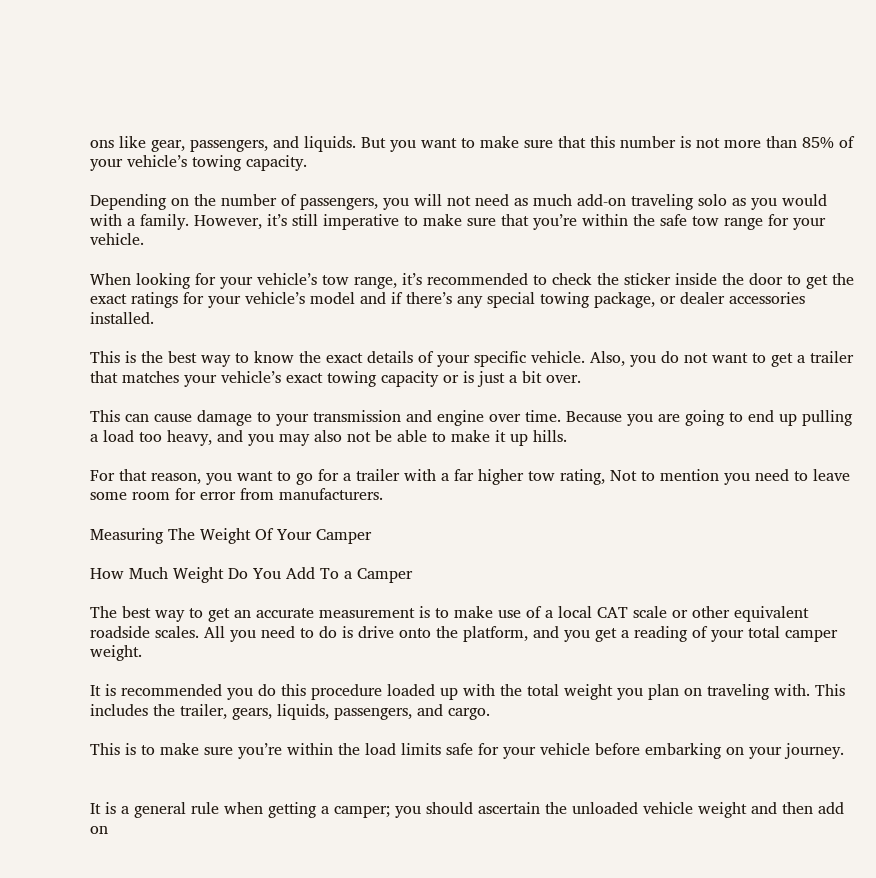ons like gear, passengers, and liquids. But you want to make sure that this number is not more than 85% of your vehicle’s towing capacity.

Depending on the number of passengers, you will not need as much add-on traveling solo as you would with a family. However, it’s still imperative to make sure that you’re within the safe tow range for your vehicle.

When looking for your vehicle’s tow range, it’s recommended to check the sticker inside the door to get the exact ratings for your vehicle’s model and if there’s any special towing package, or dealer accessories installed.

This is the best way to know the exact details of your specific vehicle. Also, you do not want to get a trailer that matches your vehicle’s exact towing capacity or is just a bit over.

This can cause damage to your transmission and engine over time. Because you are going to end up pulling a load too heavy, and you may also not be able to make it up hills.

For that reason, you want to go for a trailer with a far higher tow rating, Not to mention you need to leave some room for error from manufacturers.

Measuring The Weight Of Your Camper

How Much Weight Do You Add To a Camper

The best way to get an accurate measurement is to make use of a local CAT scale or other equivalent roadside scales. All you need to do is drive onto the platform, and you get a reading of your total camper weight.

It is recommended you do this procedure loaded up with the total weight you plan on traveling with. This includes the trailer, gears, liquids, passengers, and cargo.

This is to make sure you’re within the load limits safe for your vehicle before embarking on your journey.


It is a general rule when getting a camper; you should ascertain the unloaded vehicle weight and then add on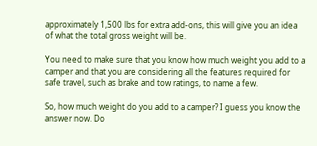approximately 1,500 lbs for extra add-ons, this will give you an idea of what the total gross weight will be.

You need to make sure that you know how much weight you add to a camper and that you are considering all the features required for safe travel, such as brake and tow ratings, to name a few.

So, how much weight do you add to a camper? I guess you know the answer now. Do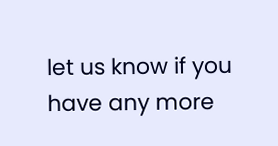let us know if you have any more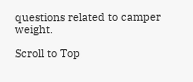questions related to camper weight.

Scroll to Top